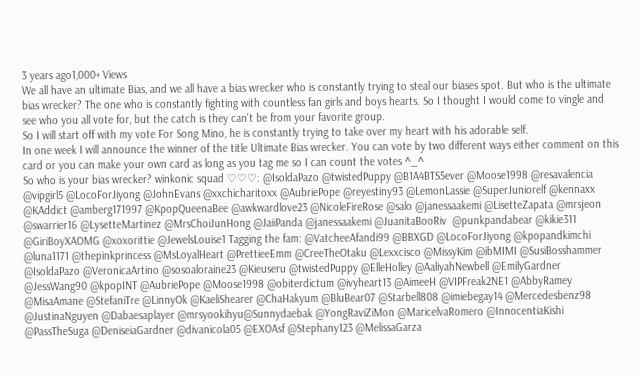3 years ago1,000+ Views
We all have an ultimate Bias, and we all have a bias wrecker who is constantly trying to steal our biases spot. But who is the ultimate bias wrecker? The one who is constantly fighting with countless fan girls and boys hearts. So I thought I would come to vingle and see who you all vote for, but the catch is they can't be from your favorite group.
So I will start off with my vote For Song Mino, he is constantly trying to take over my heart with his adorable self.
In one week I will announce the winner of the title Ultimate Bias wrecker. You can vote by two different ways either comment on this card or you can make your own card as long as you tag me so I can count the votes ^_^
So who is your bias wrecker? winkonic squad ♡♡♡: @IsoldaPazo @twistedPuppy @B1A4BTS5ever @Moose1998 @resavalencia @vipgirl5 @LocoForJiyong @JohnEvans @xxchicharitoxx @AubriePope @reyestiny93 @LemonLassie @SuperJuniorelf @kennaxx @KAddict @amberg171997 @KpopQueenaBee @awkwardlove23 @NicoleFireRose @salo @janessaakemi @LisetteZapata @mrsjeon @swarrier16 @LysetteMartinez @MrsChoiJunHong @JaiiPanda @janessaakemi @JuanitaBooRiv  @punkpandabear @kikie311 @GiriBoyXAOMG @xoxorittie @JewelsLouise1 Tagging the fam: @VatcheeAfandi99 @BBXGD @LocoForJiyong @kpopandkimchi @luna1171 @thepinkprincess @MsLoyalHeart @PrettieeEmm @CreeTheOtaku @Lexxcisco @MissyKim @ibMIMI @SusiBosshammer @IsoldaPazo @VeronicaArtino @sosoaloraine23 @Kieuseru @twistedPuppy @ElleHolley @AaliyahNewbell @EmilyGardner @JessWang90 @kpopINT @AubriePope @Moose1998 @obiterdictum @ivyheart13 @AimeeH @VIPFreak2NE1 @AbbyRamey @MisaAmane @StefaniTre @LinnyOk @KaeliShearer @ChaHakyum @BluBear07 @Starbell808 @imiebegay14 @Mercedesbenz98 @JustinaNguyen @Dabaesaplayer @mrsyookihyu@Sunnydaebak @YongRaviZiMon @MaricelvaRomero @InnocentiaKishi @PassTheSuga @DeniseiaGardner @divanicola05 @EXOAsf @Stephany123 @MelissaGarza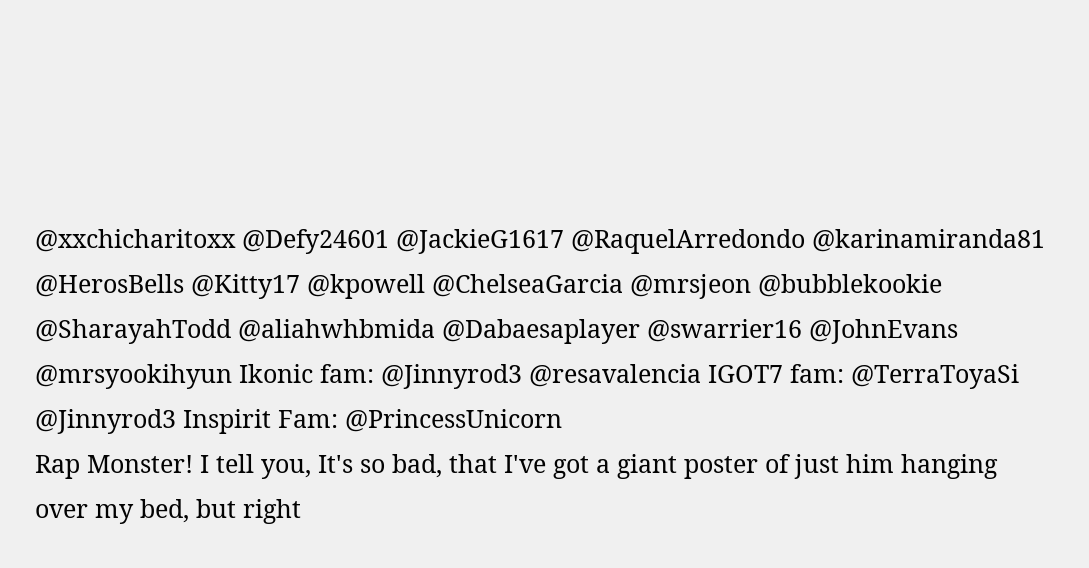@xxchicharitoxx @Defy24601 @JackieG1617 @RaquelArredondo @karinamiranda81 @HerosBells @Kitty17 @kpowell @ChelseaGarcia @mrsjeon @bubblekookie @SharayahTodd @aliahwhbmida @Dabaesaplayer @swarrier16 @JohnEvans @mrsyookihyun Ikonic fam: @Jinnyrod3 @resavalencia IGOT7 fam: @TerraToyaSi @Jinnyrod3 Inspirit Fam: @PrincessUnicorn
Rap Monster! I tell you, It's so bad, that I've got a giant poster of just him hanging over my bed, but right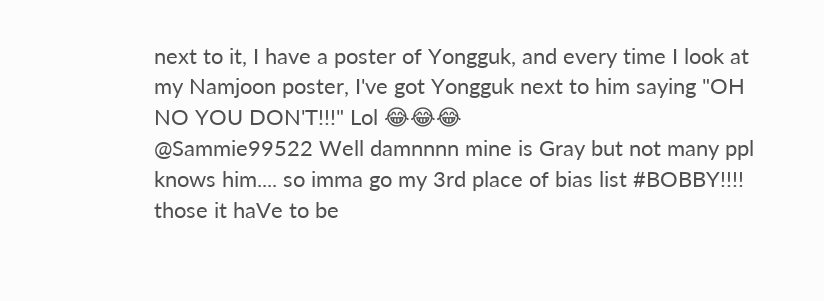next to it, I have a poster of Yongguk, and every time I look at my Namjoon poster, I've got Yongguk next to him saying "OH NO YOU DON'T!!!" Lol 😂😂😂
@Sammie99522 Well damnnnn mine is Gray but not many ppl knows him.... so imma go my 3rd place of bias list #BOBBY!!!!
those it haVe to be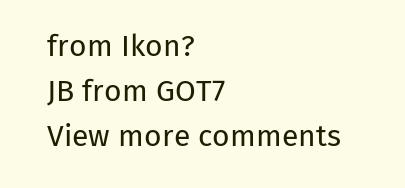from Ikon?
JB from GOT7
View more comments